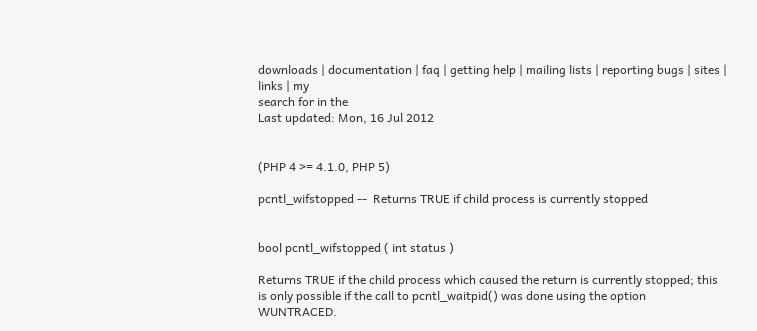downloads | documentation | faq | getting help | mailing lists | reporting bugs | sites | links | my
search for in the
Last updated: Mon, 16 Jul 2012


(PHP 4 >= 4.1.0, PHP 5)

pcntl_wifstopped --  Returns TRUE if child process is currently stopped


bool pcntl_wifstopped ( int status )

Returns TRUE if the child process which caused the return is currently stopped; this is only possible if the call to pcntl_waitpid() was done using the option WUNTRACED.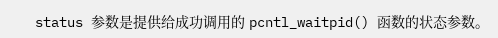status 参数是提供给成功调用的 pcntl_waitpid() 函数的状态参数。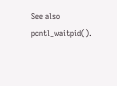See also pcntl_waitpid().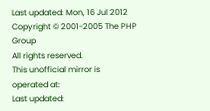Last updated: Mon, 16 Jul 2012
Copyright © 2001-2005 The PHP Group
All rights reserved.
This unofficial mirror is operated at:
Last updated: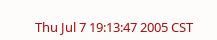Thu Jul 7 19:13:47 2005 CST